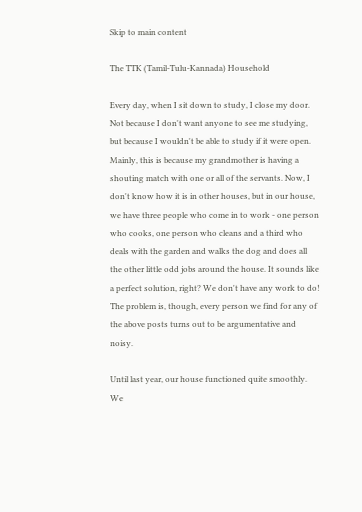Skip to main content

The TTK (Tamil-Tulu-Kannada) Household

Every day, when I sit down to study, I close my door. Not because I don't want anyone to see me studying, but because I wouldn't be able to study if it were open. Mainly, this is because my grandmother is having a shouting match with one or all of the servants. Now, I don't know how it is in other houses, but in our house, we have three people who come in to work - one person who cooks, one person who cleans and a third who deals with the garden and walks the dog and does all the other little odd jobs around the house. It sounds like a perfect solution, right? We don't have any work to do! The problem is, though, every person we find for any of the above posts turns out to be argumentative and noisy.

Until last year, our house functioned quite smoothly. We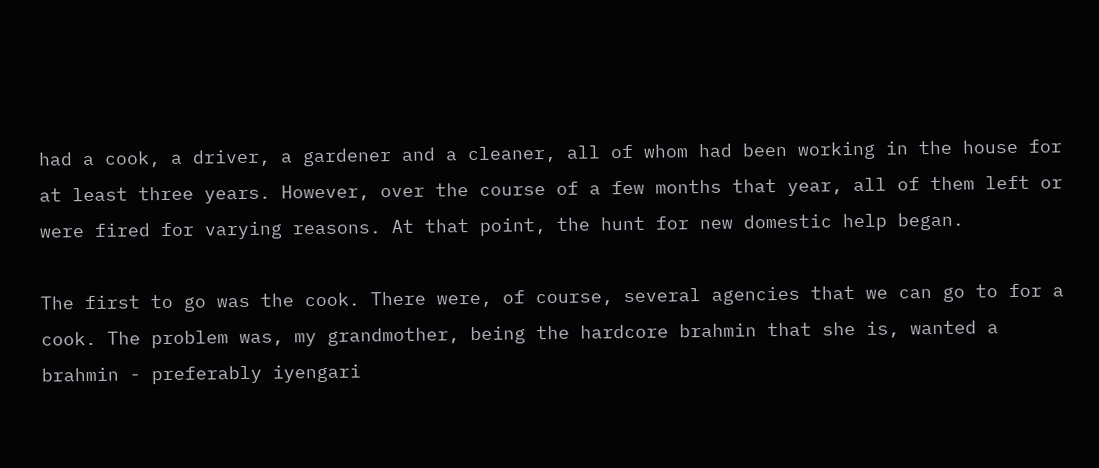had a cook, a driver, a gardener and a cleaner, all of whom had been working in the house for at least three years. However, over the course of a few months that year, all of them left or were fired for varying reasons. At that point, the hunt for new domestic help began.

The first to go was the cook. There were, of course, several agencies that we can go to for a cook. The problem was, my grandmother, being the hardcore brahmin that she is, wanted a brahmin - preferably iyengari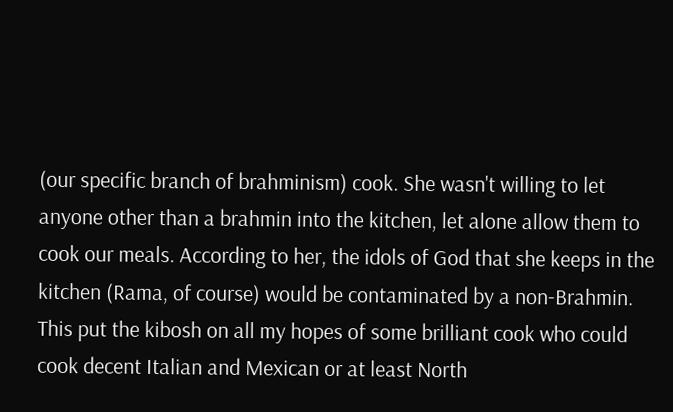(our specific branch of brahminism) cook. She wasn't willing to let anyone other than a brahmin into the kitchen, let alone allow them to cook our meals. According to her, the idols of God that she keeps in the kitchen (Rama, of course) would be contaminated by a non-Brahmin. This put the kibosh on all my hopes of some brilliant cook who could cook decent Italian and Mexican or at least North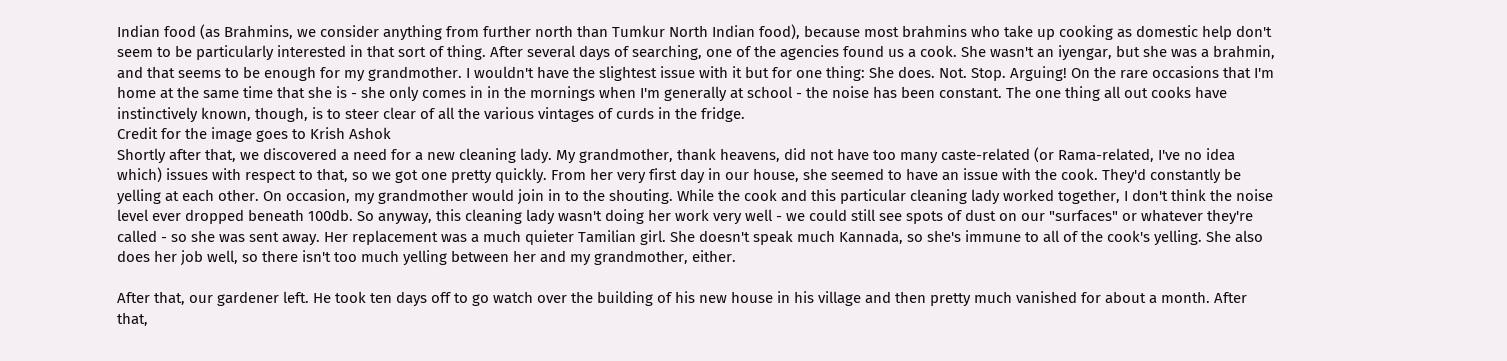Indian food (as Brahmins, we consider anything from further north than Tumkur North Indian food), because most brahmins who take up cooking as domestic help don't seem to be particularly interested in that sort of thing. After several days of searching, one of the agencies found us a cook. She wasn't an iyengar, but she was a brahmin, and that seems to be enough for my grandmother. I wouldn't have the slightest issue with it but for one thing: She does. Not. Stop. Arguing! On the rare occasions that I'm home at the same time that she is - she only comes in in the mornings when I'm generally at school - the noise has been constant. The one thing all out cooks have instinctively known, though, is to steer clear of all the various vintages of curds in the fridge.
Credit for the image goes to Krish Ashok
Shortly after that, we discovered a need for a new cleaning lady. My grandmother, thank heavens, did not have too many caste-related (or Rama-related, I've no idea which) issues with respect to that, so we got one pretty quickly. From her very first day in our house, she seemed to have an issue with the cook. They'd constantly be yelling at each other. On occasion, my grandmother would join in to the shouting. While the cook and this particular cleaning lady worked together, I don't think the noise level ever dropped beneath 100db. So anyway, this cleaning lady wasn't doing her work very well - we could still see spots of dust on our "surfaces" or whatever they're called - so she was sent away. Her replacement was a much quieter Tamilian girl. She doesn't speak much Kannada, so she's immune to all of the cook's yelling. She also does her job well, so there isn't too much yelling between her and my grandmother, either.

After that, our gardener left. He took ten days off to go watch over the building of his new house in his village and then pretty much vanished for about a month. After that,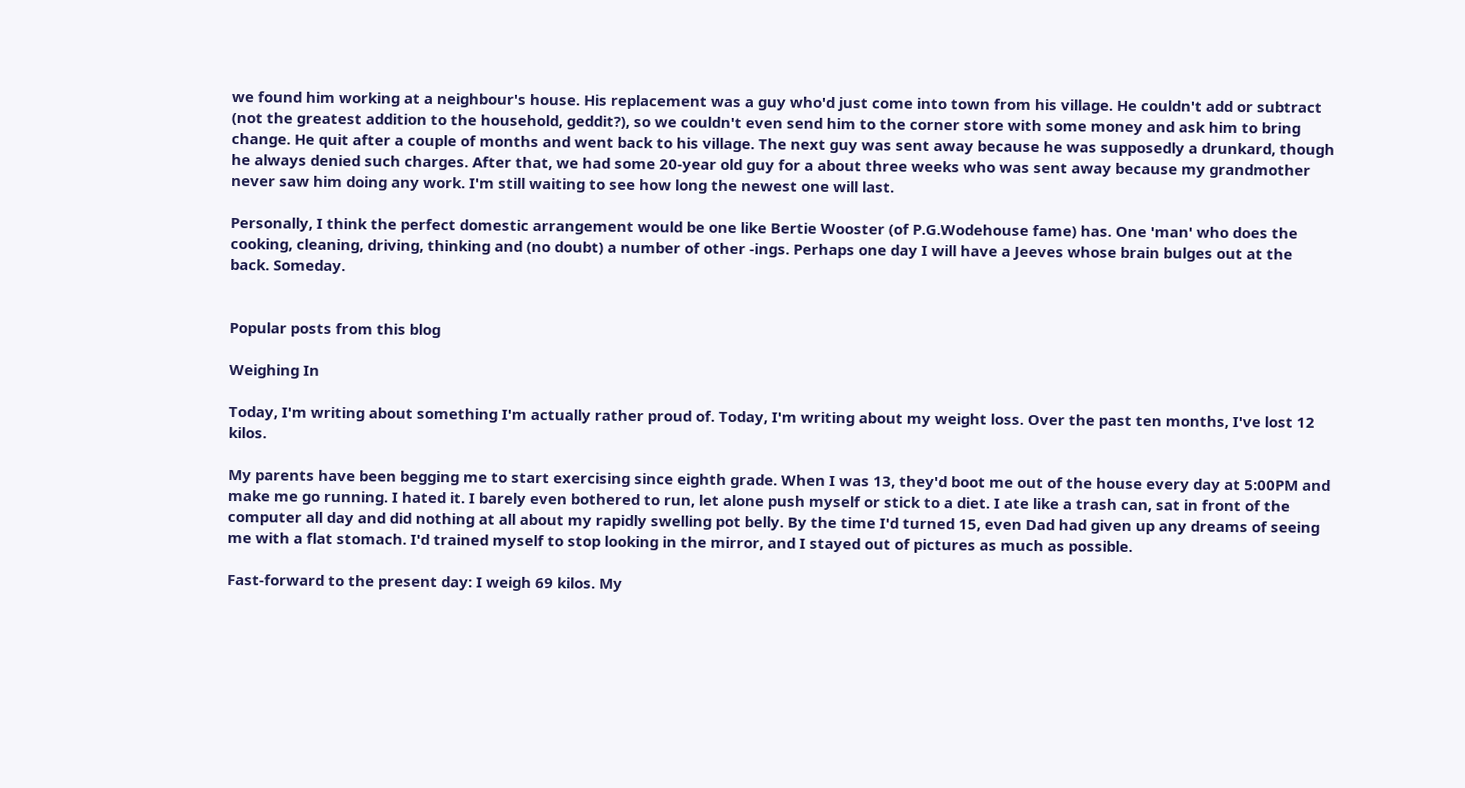we found him working at a neighbour's house. His replacement was a guy who'd just come into town from his village. He couldn't add or subtract (not the greatest addition to the household, geddit?), so we couldn't even send him to the corner store with some money and ask him to bring change. He quit after a couple of months and went back to his village. The next guy was sent away because he was supposedly a drunkard, though he always denied such charges. After that, we had some 20-year old guy for a about three weeks who was sent away because my grandmother never saw him doing any work. I'm still waiting to see how long the newest one will last.

Personally, I think the perfect domestic arrangement would be one like Bertie Wooster (of P.G.Wodehouse fame) has. One 'man' who does the cooking, cleaning, driving, thinking and (no doubt) a number of other -ings. Perhaps one day I will have a Jeeves whose brain bulges out at the back. Someday.


Popular posts from this blog

Weighing In

Today, I'm writing about something I'm actually rather proud of. Today, I'm writing about my weight loss. Over the past ten months, I've lost 12 kilos.

My parents have been begging me to start exercising since eighth grade. When I was 13, they'd boot me out of the house every day at 5:00PM and make me go running. I hated it. I barely even bothered to run, let alone push myself or stick to a diet. I ate like a trash can, sat in front of the computer all day and did nothing at all about my rapidly swelling pot belly. By the time I'd turned 15, even Dad had given up any dreams of seeing me with a flat stomach. I'd trained myself to stop looking in the mirror, and I stayed out of pictures as much as possible.

Fast-forward to the present day: I weigh 69 kilos. My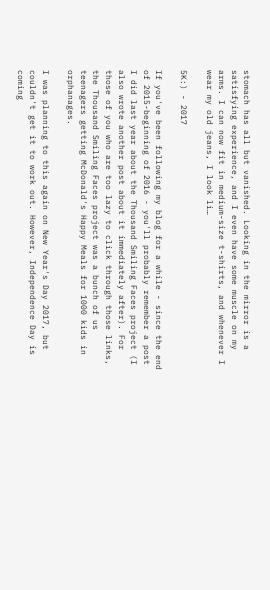stomach has all but vanished. Looking in the mirror is a satisfying experience, and I even have some muscle on my arms. I can now fit in medium-size t-shirts, and whenever I wear my old jeans, I look li…

5K:) - 2017

If you've been following my blog for a while - since the end of 2015-beginning of 2016 - you'll probably remember a post I did last year about the Thousand Smiling Faces project (I also wrote another post about it immediately after). For those of you who are too lazy to click through those links, the Thousand Smiling Faces project was a bunch of us teenagers getting McDonald's Happy Meals for 1000 kids in orphanages.

I was planning to this again on New Year's Day 2017, but couldn't get it to work out. However, Independence Day is coming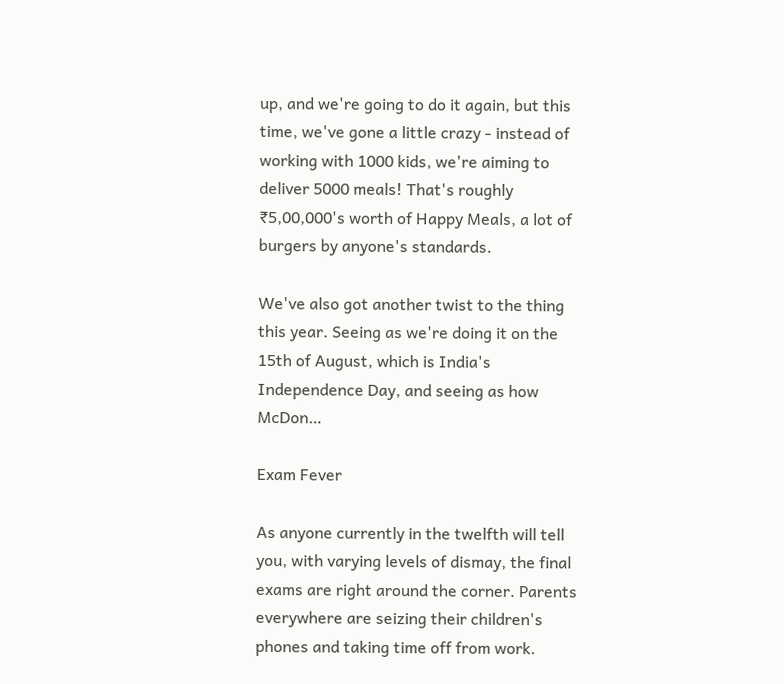up, and we're going to do it again, but this time, we've gone a little crazy - instead of working with 1000 kids, we're aiming to deliver 5000 meals! That's roughly  ₹5,00,000's worth of Happy Meals, a lot of burgers by anyone's standards.

We've also got another twist to the thing this year. Seeing as we're doing it on the 15th of August, which is India's Independence Day, and seeing as how McDon…

Exam Fever

As anyone currently in the twelfth will tell you, with varying levels of dismay, the final exams are right around the corner. Parents everywhere are seizing their children's phones and taking time off from work.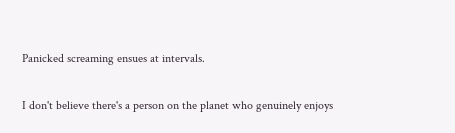Panicked screaming ensues at intervals.

I don't believe there's a person on the planet who genuinely enjoys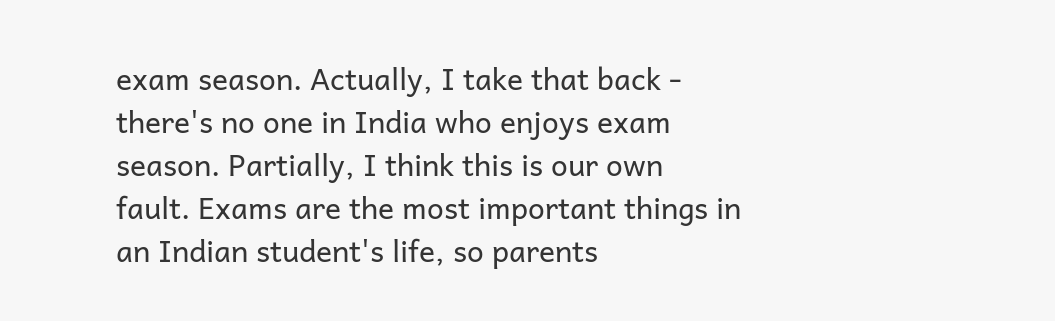exam season. Actually, I take that back - there's no one in India who enjoys exam season. Partially, I think this is our own fault. Exams are the most important things in an Indian student's life, so parents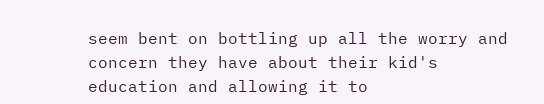seem bent on bottling up all the worry and concern they have about their kid's education and allowing it to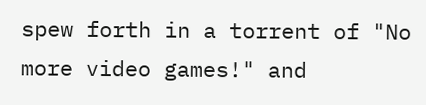spew forth in a torrent of "No more video games!" and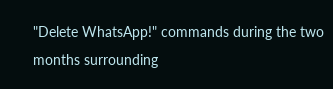"Delete WhatsApp!" commands during the two months surrounding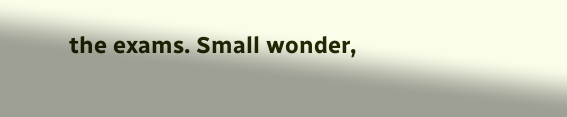the exams. Small wonder,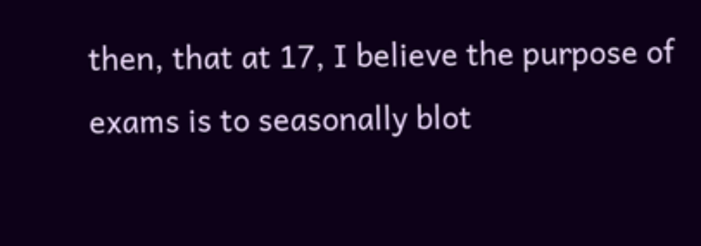then, that at 17, I believe the purpose of exams is to seasonally blot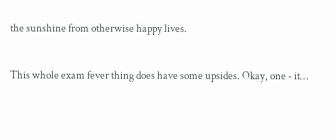the sunshine from otherwise happy lives.

This whole exam fever thing does have some upsides. Okay, one - it…